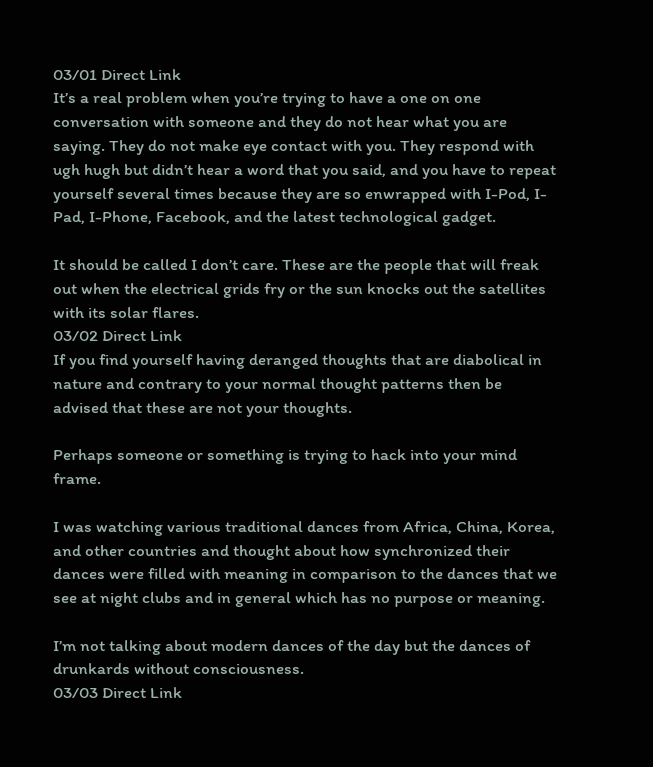03/01 Direct Link
It’s a real problem when you’re trying to have a one on one conversation with someone and they do not hear what you are saying. They do not make eye contact with you. They respond with ugh hugh but didn’t hear a word that you said, and you have to repeat yourself several times because they are so enwrapped with I-Pod, I-Pad, I-Phone, Facebook, and the latest technological gadget.

It should be called I don’t care. These are the people that will freak out when the electrical grids fry or the sun knocks out the satellites with its solar flares.
03/02 Direct Link
If you find yourself having deranged thoughts that are diabolical in nature and contrary to your normal thought patterns then be advised that these are not your thoughts.

Perhaps someone or something is trying to hack into your mind frame.

I was watching various traditional dances from Africa, China, Korea, and other countries and thought about how synchronized their dances were filled with meaning in comparison to the dances that we see at night clubs and in general which has no purpose or meaning.

I’m not talking about modern dances of the day but the dances of drunkards without consciousness.
03/03 Direct Link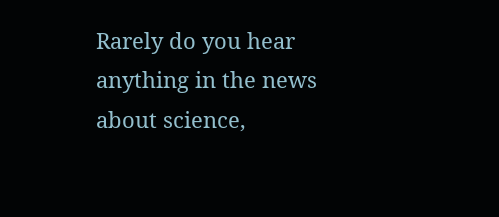Rarely do you hear anything in the news about science,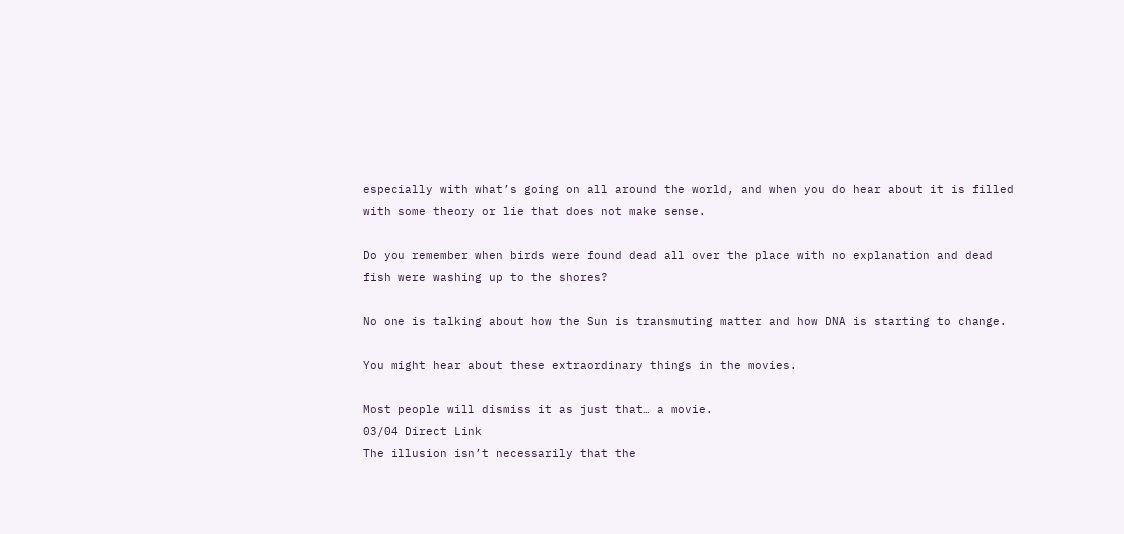especially with what’s going on all around the world, and when you do hear about it is filled with some theory or lie that does not make sense.

Do you remember when birds were found dead all over the place with no explanation and dead fish were washing up to the shores?

No one is talking about how the Sun is transmuting matter and how DNA is starting to change.

You might hear about these extraordinary things in the movies.

Most people will dismiss it as just that… a movie.
03/04 Direct Link
The illusion isn’t necessarily that the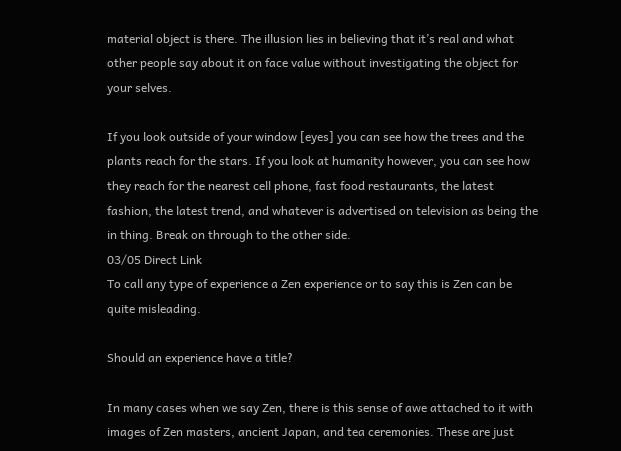material object is there. The illusion lies in believing that it’s real and what other people say about it on face value without investigating the object for your selves.

If you look outside of your window [eyes] you can see how the trees and the plants reach for the stars. If you look at humanity however, you can see how they reach for the nearest cell phone, fast food restaurants, the latest fashion, the latest trend, and whatever is advertised on television as being the in thing. Break on through to the other side.
03/05 Direct Link
To call any type of experience a Zen experience or to say this is Zen can be quite misleading.

Should an experience have a title?

In many cases when we say Zen, there is this sense of awe attached to it with images of Zen masters, ancient Japan, and tea ceremonies. These are just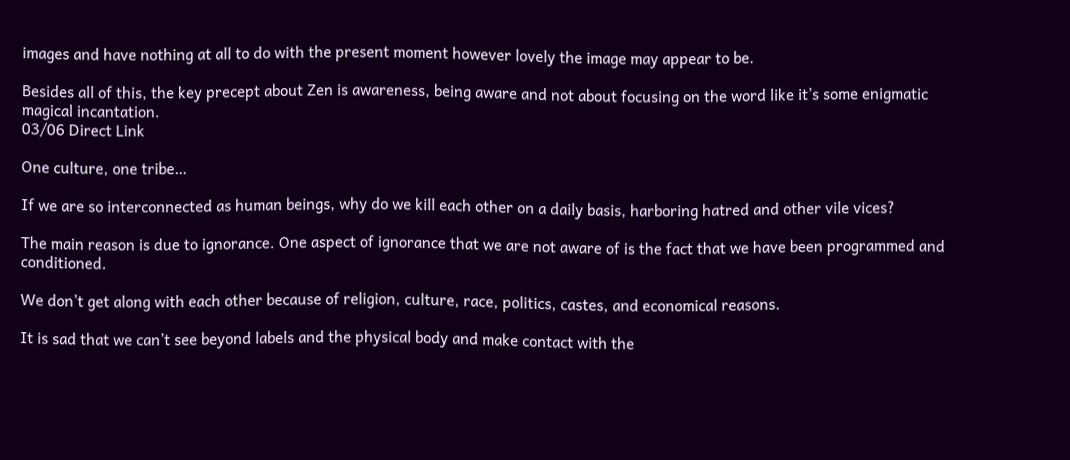images and have nothing at all to do with the present moment however lovely the image may appear to be.

Besides all of this, the key precept about Zen is awareness, being aware and not about focusing on the word like it’s some enigmatic magical incantation.
03/06 Direct Link

One culture, one tribe…

If we are so interconnected as human beings, why do we kill each other on a daily basis, harboring hatred and other vile vices?

The main reason is due to ignorance. One aspect of ignorance that we are not aware of is the fact that we have been programmed and conditioned.

We don’t get along with each other because of religion, culture, race, politics, castes, and economical reasons.

It is sad that we can’t see beyond labels and the physical body and make contact with the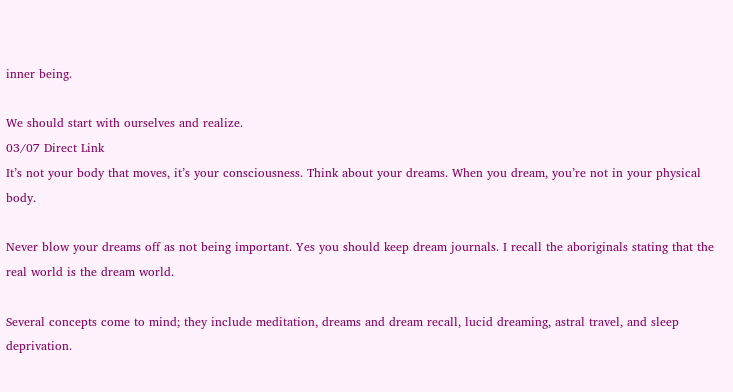inner being.

We should start with ourselves and realize.
03/07 Direct Link
It’s not your body that moves, it’s your consciousness. Think about your dreams. When you dream, you’re not in your physical body.

Never blow your dreams off as not being important. Yes you should keep dream journals. I recall the aboriginals stating that the real world is the dream world.

Several concepts come to mind; they include meditation, dreams and dream recall, lucid dreaming, astral travel, and sleep deprivation.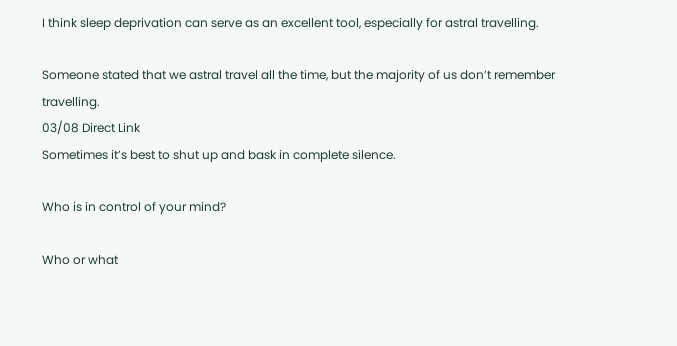I think sleep deprivation can serve as an excellent tool, especially for astral travelling.

Someone stated that we astral travel all the time, but the majority of us don’t remember travelling.
03/08 Direct Link
Sometimes it’s best to shut up and bask in complete silence.

Who is in control of your mind?

Who or what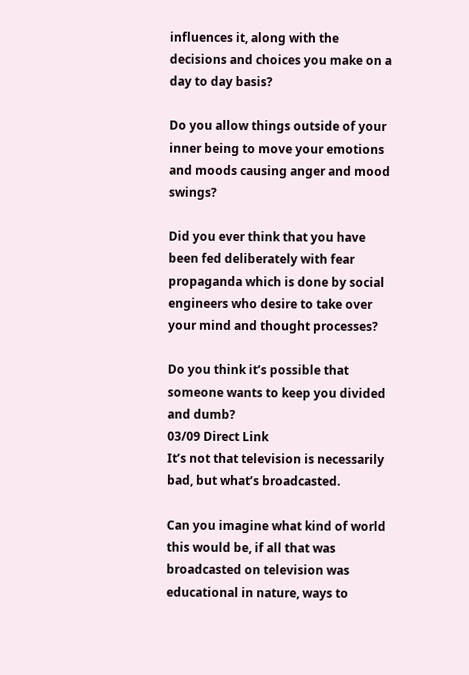influences it, along with the decisions and choices you make on a day to day basis?

Do you allow things outside of your inner being to move your emotions and moods causing anger and mood swings?

Did you ever think that you have been fed deliberately with fear propaganda which is done by social engineers who desire to take over your mind and thought processes?

Do you think it’s possible that someone wants to keep you divided and dumb?
03/09 Direct Link
It’s not that television is necessarily bad, but what’s broadcasted.

Can you imagine what kind of world this would be, if all that was broadcasted on television was educational in nature, ways to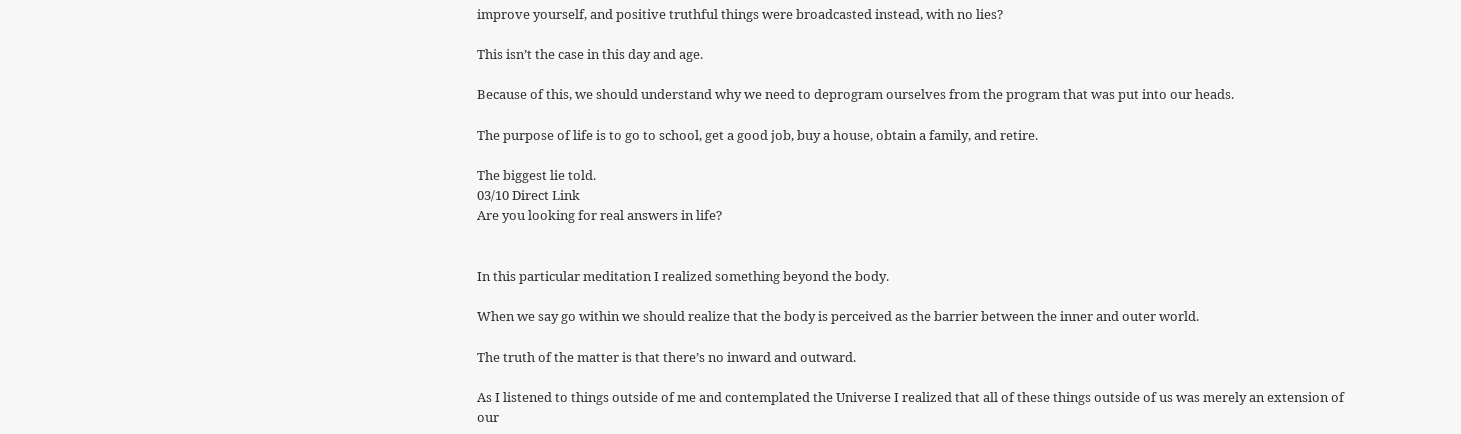improve yourself, and positive truthful things were broadcasted instead, with no lies?

This isn’t the case in this day and age.

Because of this, we should understand why we need to deprogram ourselves from the program that was put into our heads.

The purpose of life is to go to school, get a good job, buy a house, obtain a family, and retire.

The biggest lie told.
03/10 Direct Link
Are you looking for real answers in life?


In this particular meditation I realized something beyond the body.

When we say go within we should realize that the body is perceived as the barrier between the inner and outer world.

The truth of the matter is that there’s no inward and outward.

As I listened to things outside of me and contemplated the Universe I realized that all of these things outside of us was merely an extension of our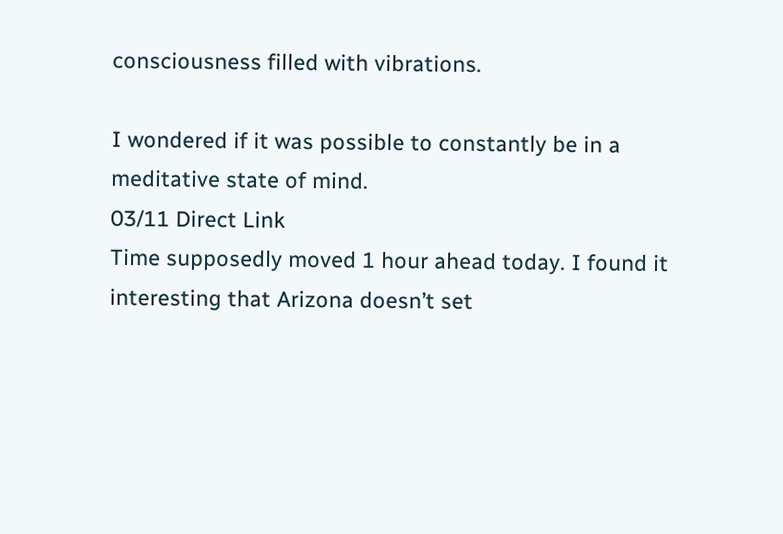consciousness filled with vibrations.

I wondered if it was possible to constantly be in a meditative state of mind.
03/11 Direct Link
Time supposedly moved 1 hour ahead today. I found it interesting that Arizona doesn’t set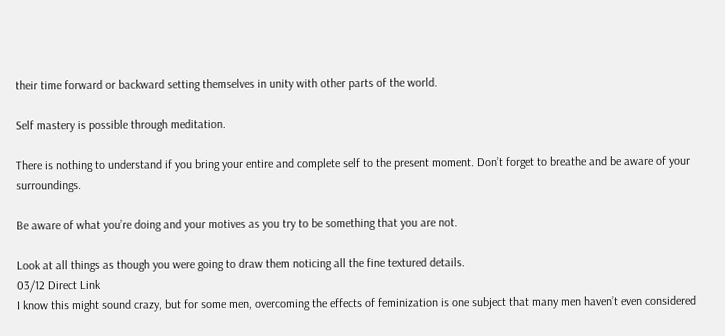their time forward or backward setting themselves in unity with other parts of the world.

Self mastery is possible through meditation.

There is nothing to understand if you bring your entire and complete self to the present moment. Don’t forget to breathe and be aware of your surroundings.

Be aware of what you’re doing and your motives as you try to be something that you are not.

Look at all things as though you were going to draw them noticing all the fine textured details.
03/12 Direct Link
I know this might sound crazy, but for some men, overcoming the effects of feminization is one subject that many men haven’t even considered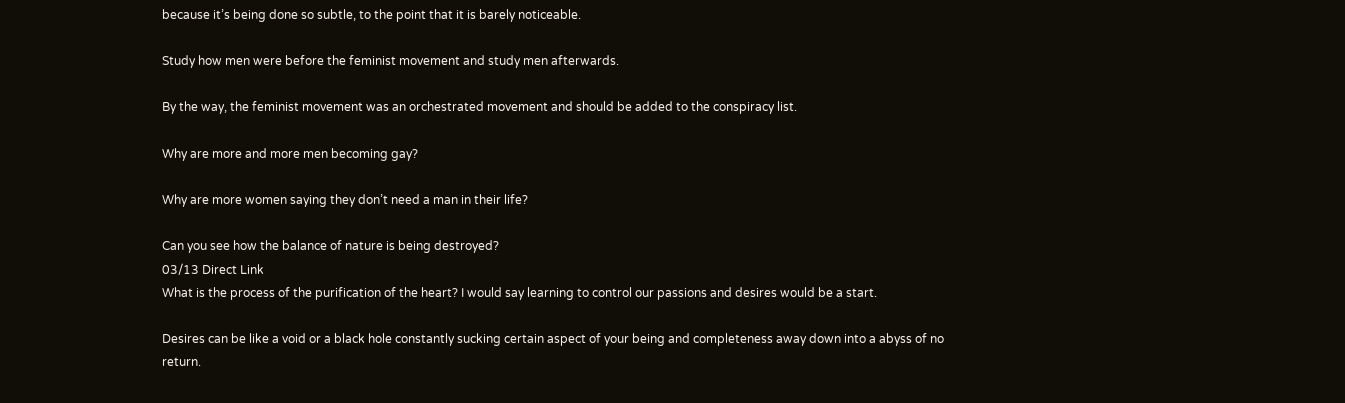because it’s being done so subtle, to the point that it is barely noticeable.

Study how men were before the feminist movement and study men afterwards.

By the way, the feminist movement was an orchestrated movement and should be added to the conspiracy list.

Why are more and more men becoming gay?

Why are more women saying they don’t need a man in their life?

Can you see how the balance of nature is being destroyed?
03/13 Direct Link
What is the process of the purification of the heart? I would say learning to control our passions and desires would be a start.

Desires can be like a void or a black hole constantly sucking certain aspect of your being and completeness away down into a abyss of no return.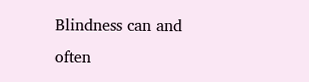Blindness can and often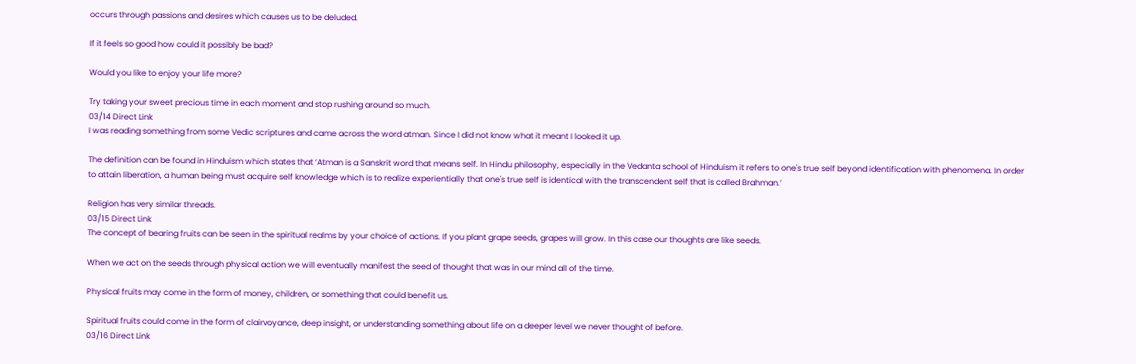occurs through passions and desires which causes us to be deluded.

If it feels so good how could it possibly be bad?

Would you like to enjoy your life more?

Try taking your sweet precious time in each moment and stop rushing around so much.
03/14 Direct Link
I was reading something from some Vedic scriptures and came across the word atman. Since I did not know what it meant I looked it up.

The definition can be found in Hinduism which states that ‘Atman is a Sanskrit word that means self. In Hindu philosophy, especially in the Vedanta school of Hinduism it refers to one's true self beyond identification with phenomena. In order to attain liberation, a human being must acquire self knowledge which is to realize experientially that one's true self is identical with the transcendent self that is called Brahman.’

Religion has very similar threads.
03/15 Direct Link
The concept of bearing fruits can be seen in the spiritual realms by your choice of actions. If you plant grape seeds, grapes will grow. In this case our thoughts are like seeds.

When we act on the seeds through physical action we will eventually manifest the seed of thought that was in our mind all of the time.

Physical fruits may come in the form of money, children, or something that could benefit us.

Spiritual fruits could come in the form of clairvoyance, deep insight, or understanding something about life on a deeper level we never thought of before.
03/16 Direct Link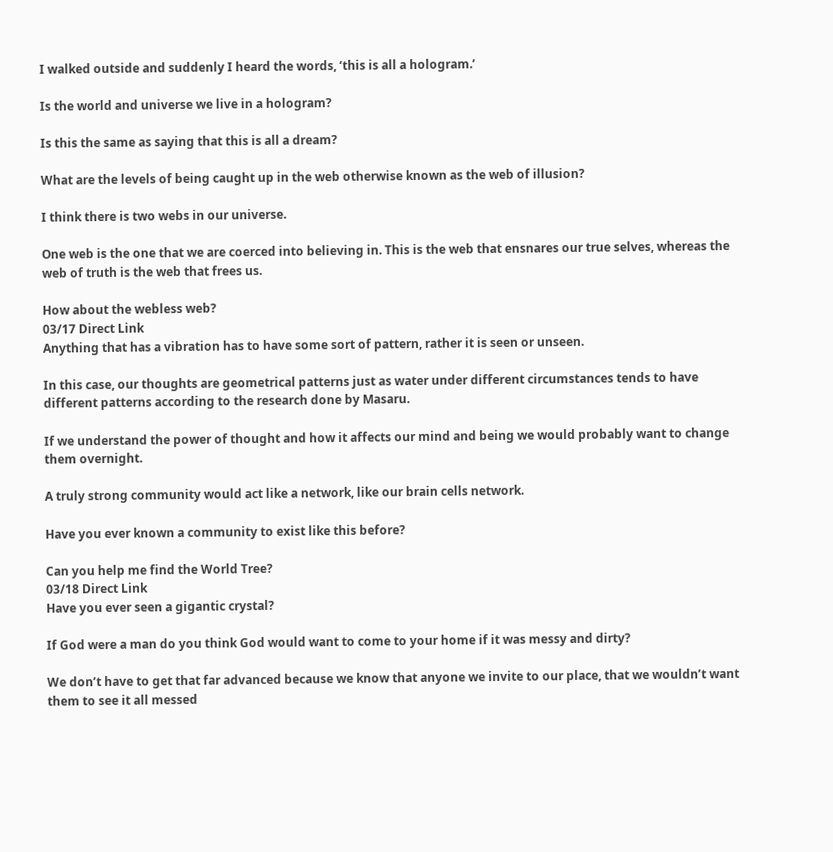I walked outside and suddenly I heard the words, ‘this is all a hologram.’

Is the world and universe we live in a hologram?

Is this the same as saying that this is all a dream?

What are the levels of being caught up in the web otherwise known as the web of illusion?

I think there is two webs in our universe.

One web is the one that we are coerced into believing in. This is the web that ensnares our true selves, whereas the web of truth is the web that frees us.

How about the webless web?
03/17 Direct Link
Anything that has a vibration has to have some sort of pattern, rather it is seen or unseen.

In this case, our thoughts are geometrical patterns just as water under different circumstances tends to have different patterns according to the research done by Masaru.

If we understand the power of thought and how it affects our mind and being we would probably want to change them overnight.

A truly strong community would act like a network, like our brain cells network.

Have you ever known a community to exist like this before?

Can you help me find the World Tree?
03/18 Direct Link
Have you ever seen a gigantic crystal?

If God were a man do you think God would want to come to your home if it was messy and dirty?

We don’t have to get that far advanced because we know that anyone we invite to our place, that we wouldn’t want them to see it all messed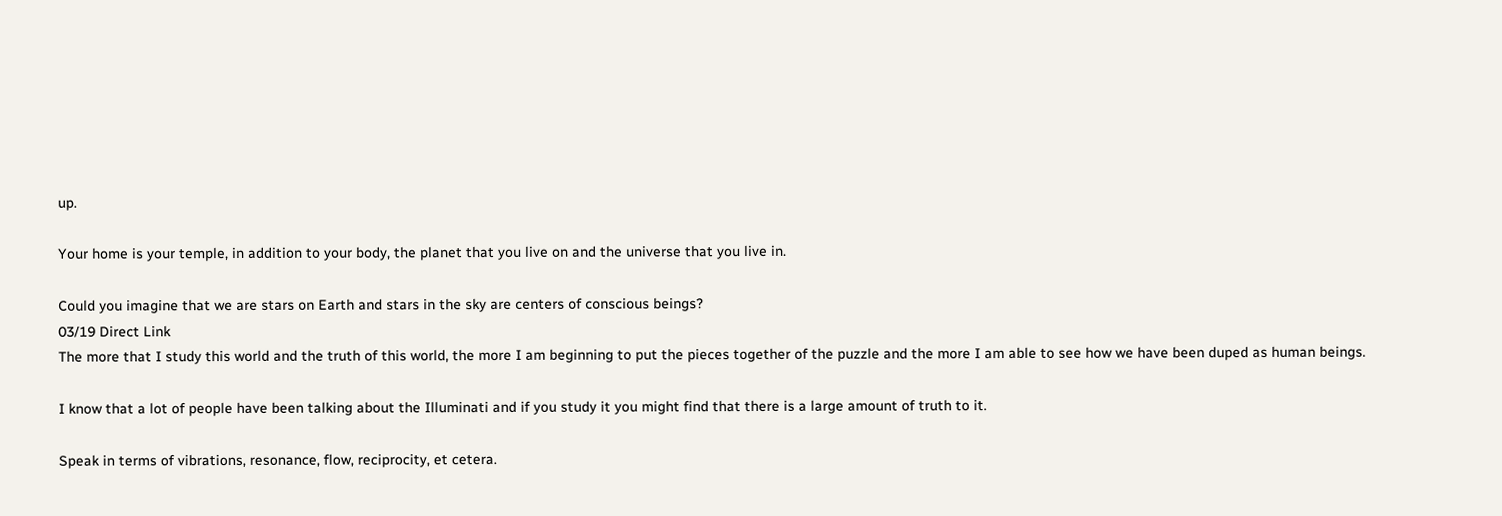up.

Your home is your temple, in addition to your body, the planet that you live on and the universe that you live in.

Could you imagine that we are stars on Earth and stars in the sky are centers of conscious beings?
03/19 Direct Link
The more that I study this world and the truth of this world, the more I am beginning to put the pieces together of the puzzle and the more I am able to see how we have been duped as human beings.

I know that a lot of people have been talking about the Illuminati and if you study it you might find that there is a large amount of truth to it.

Speak in terms of vibrations, resonance, flow, reciprocity, et cetera.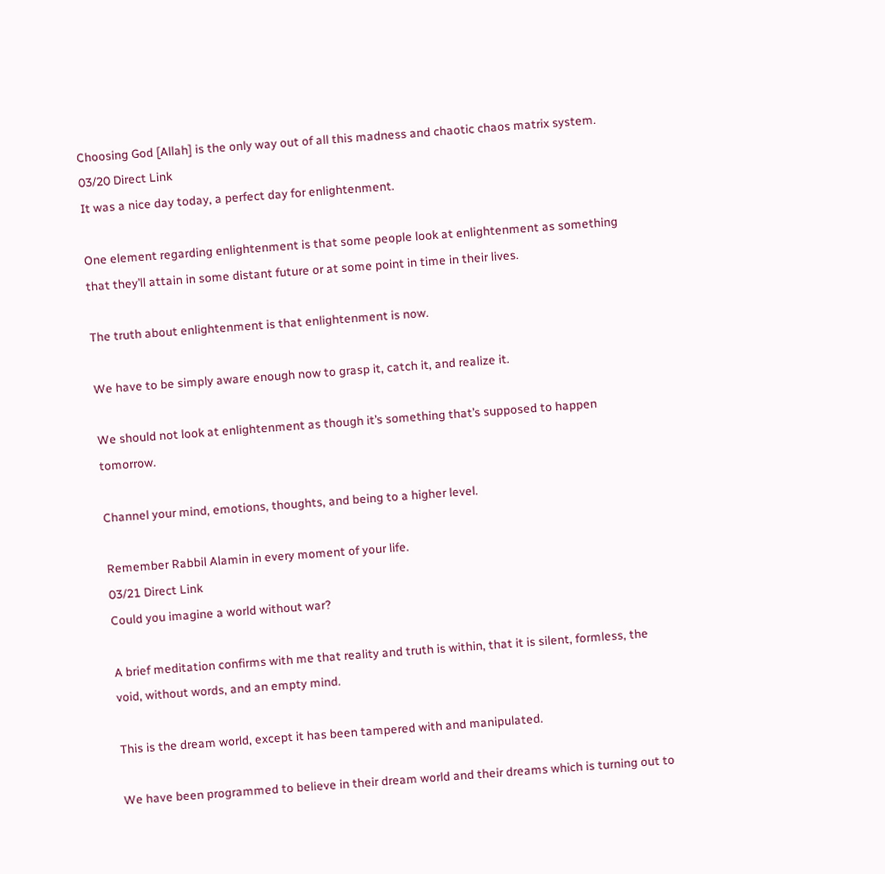Choosing God [Allah] is the only way out of all this madness and chaotic chaos matrix system.
03/20 Direct Link
It was a nice day today, a perfect day for enlightenment.

One element regarding enlightenment is that some people look at enlightenment as something that they’ll attain in some distant future or at some point in time in their lives.

The truth about enlightenment is that enlightenment is now.

We have to be simply aware enough now to grasp it, catch it, and realize it.

We should not look at enlightenment as though it’s something that’s supposed to happen tomorrow.

Channel your mind, emotions, thoughts, and being to a higher level.

Remember Rabbil Alamin in every moment of your life.
03/21 Direct Link
Could you imagine a world without war?

A brief meditation confirms with me that reality and truth is within, that it is silent, formless, the void, without words, and an empty mind.

This is the dream world, except it has been tampered with and manipulated.

We have been programmed to believe in their dream world and their dreams which is turning out to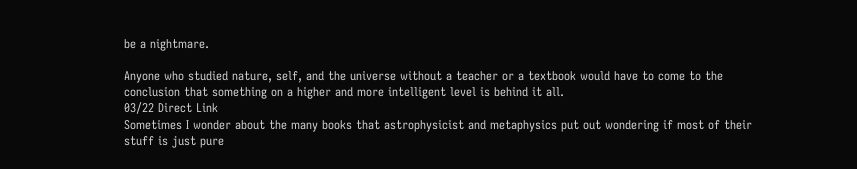be a nightmare.

Anyone who studied nature, self, and the universe without a teacher or a textbook would have to come to the conclusion that something on a higher and more intelligent level is behind it all.
03/22 Direct Link
Sometimes I wonder about the many books that astrophysicist and metaphysics put out wondering if most of their stuff is just pure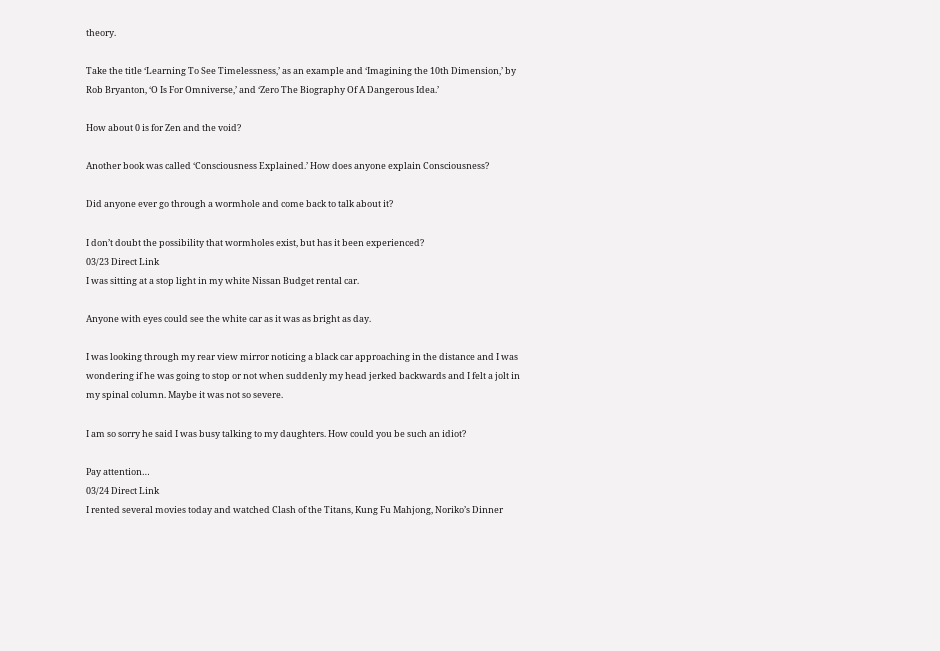theory.

Take the title ‘Learning To See Timelessness,’ as an example and ‘Imagining the 10th Dimension,’ by Rob Bryanton, ‘O Is For Omniverse,’ and ‘Zero The Biography Of A Dangerous Idea.’

How about 0 is for Zen and the void?

Another book was called ‘Consciousness Explained.’ How does anyone explain Consciousness?

Did anyone ever go through a wormhole and come back to talk about it?

I don’t doubt the possibility that wormholes exist, but has it been experienced?
03/23 Direct Link
I was sitting at a stop light in my white Nissan Budget rental car.

Anyone with eyes could see the white car as it was as bright as day.

I was looking through my rear view mirror noticing a black car approaching in the distance and I was wondering if he was going to stop or not when suddenly my head jerked backwards and I felt a jolt in my spinal column. Maybe it was not so severe.

I am so sorry he said I was busy talking to my daughters. How could you be such an idiot?

Pay attention…
03/24 Direct Link
I rented several movies today and watched Clash of the Titans, Kung Fu Mahjong, Noriko’s Dinner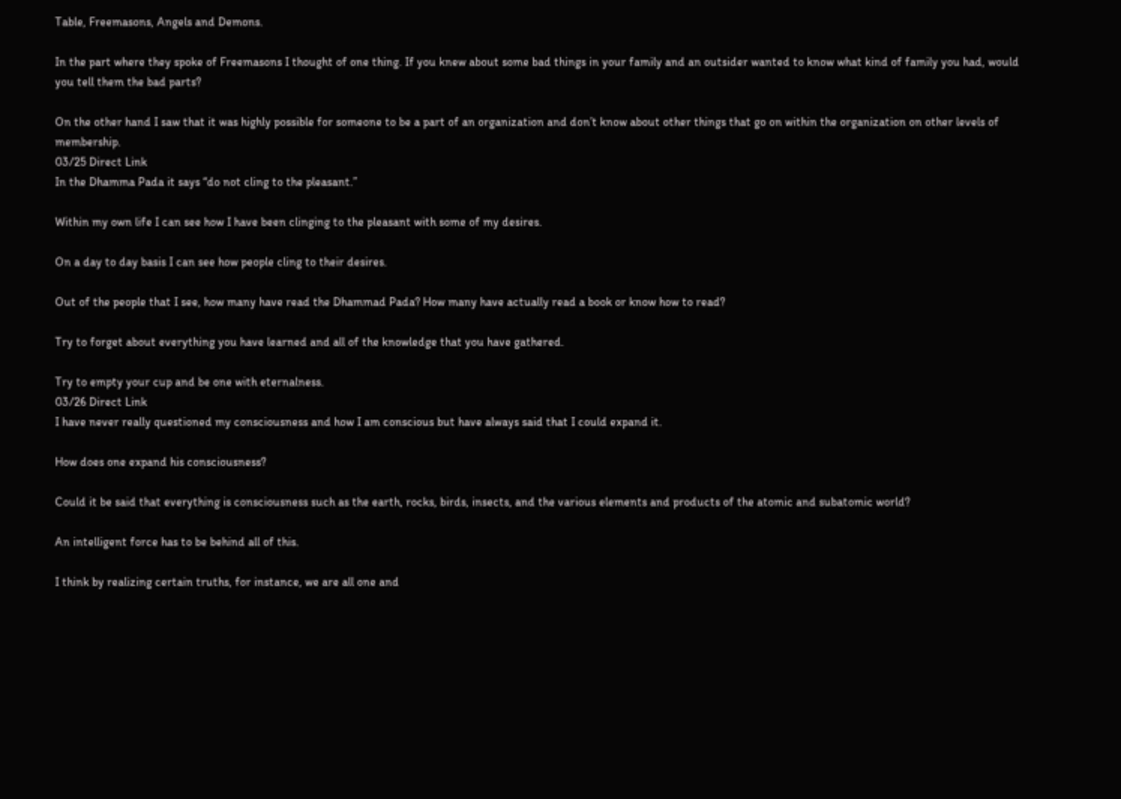Table, Freemasons, Angels and Demons.

In the part where they spoke of Freemasons I thought of one thing. If you knew about some bad things in your family and an outsider wanted to know what kind of family you had, would you tell them the bad parts?

On the other hand I saw that it was highly possible for someone to be a part of an organization and don’t know about other things that go on within the organization on other levels of membership.
03/25 Direct Link
In the Dhamma Pada it says “do not cling to the pleasant.”

Within my own life I can see how I have been clinging to the pleasant with some of my desires.

On a day to day basis I can see how people cling to their desires.

Out of the people that I see, how many have read the Dhammad Pada? How many have actually read a book or know how to read?

Try to forget about everything you have learned and all of the knowledge that you have gathered.

Try to empty your cup and be one with eternalness.
03/26 Direct Link
I have never really questioned my consciousness and how I am conscious but have always said that I could expand it.

How does one expand his consciousness?

Could it be said that everything is consciousness such as the earth, rocks, birds, insects, and the various elements and products of the atomic and subatomic world?

An intelligent force has to be behind all of this.

I think by realizing certain truths, for instance, we are all one and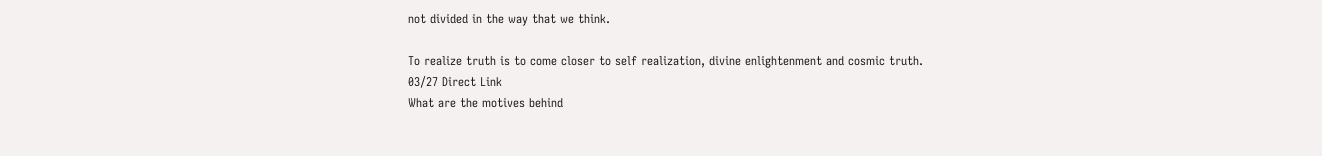not divided in the way that we think.

To realize truth is to come closer to self realization, divine enlightenment and cosmic truth.
03/27 Direct Link
What are the motives behind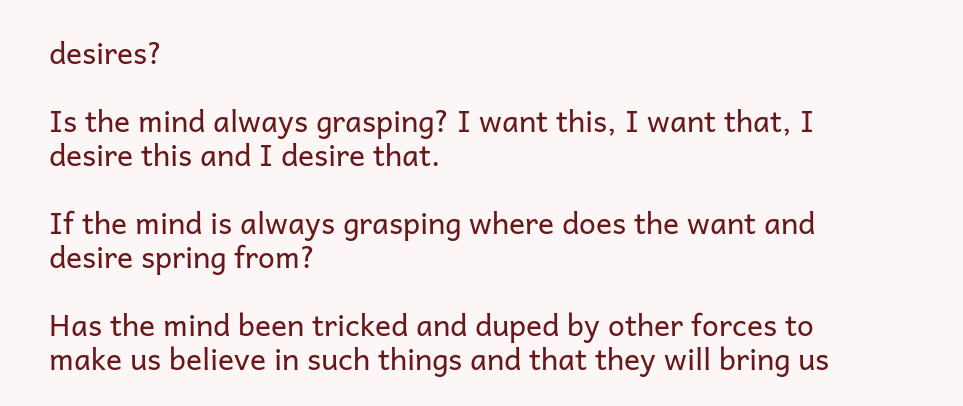desires?

Is the mind always grasping? I want this, I want that, I desire this and I desire that.

If the mind is always grasping where does the want and desire spring from?

Has the mind been tricked and duped by other forces to make us believe in such things and that they will bring us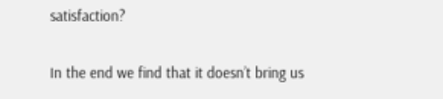satisfaction?

In the end we find that it doesn’t bring us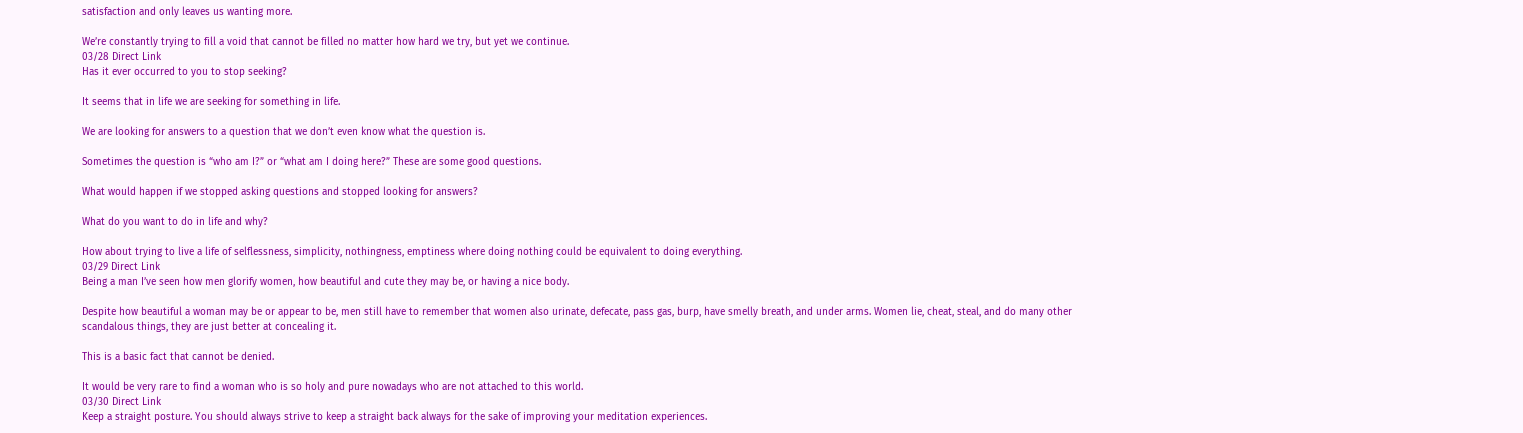satisfaction and only leaves us wanting more.

We’re constantly trying to fill a void that cannot be filled no matter how hard we try, but yet we continue.
03/28 Direct Link
Has it ever occurred to you to stop seeking?

It seems that in life we are seeking for something in life.

We are looking for answers to a question that we don’t even know what the question is.

Sometimes the question is “who am I?” or “what am I doing here?” These are some good questions.

What would happen if we stopped asking questions and stopped looking for answers?

What do you want to do in life and why?

How about trying to live a life of selflessness, simplicity, nothingness, emptiness where doing nothing could be equivalent to doing everything.
03/29 Direct Link
Being a man I’ve seen how men glorify women, how beautiful and cute they may be, or having a nice body.

Despite how beautiful a woman may be or appear to be, men still have to remember that women also urinate, defecate, pass gas, burp, have smelly breath, and under arms. Women lie, cheat, steal, and do many other scandalous things, they are just better at concealing it.

This is a basic fact that cannot be denied.

It would be very rare to find a woman who is so holy and pure nowadays who are not attached to this world.
03/30 Direct Link
Keep a straight posture. You should always strive to keep a straight back always for the sake of improving your meditation experiences.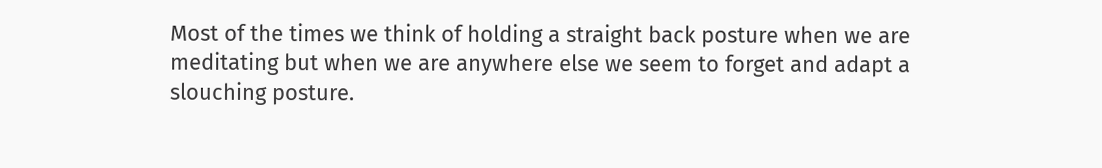Most of the times we think of holding a straight back posture when we are meditating but when we are anywhere else we seem to forget and adapt a slouching posture.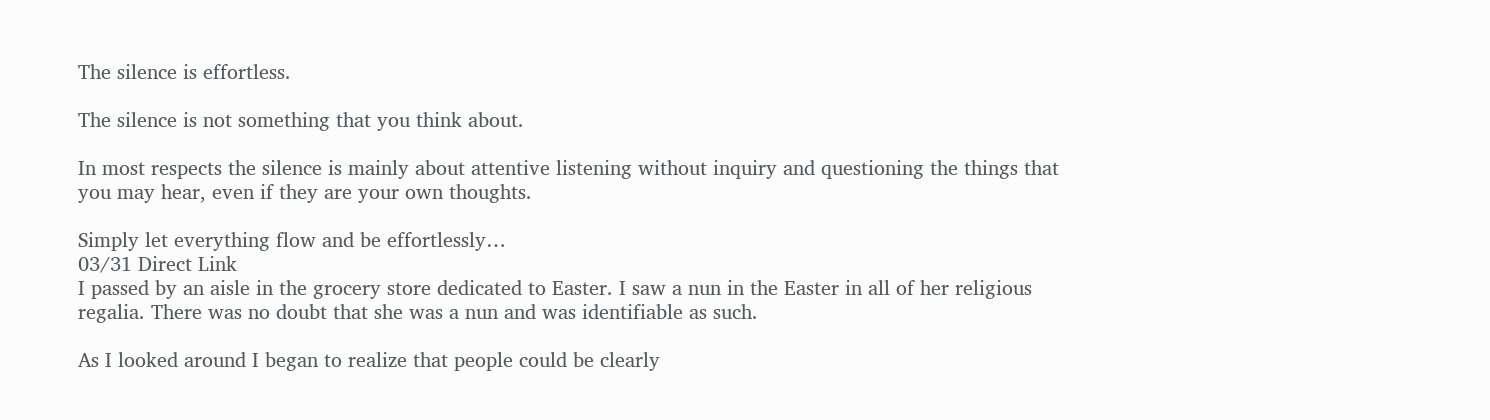The silence is effortless.

The silence is not something that you think about.

In most respects the silence is mainly about attentive listening without inquiry and questioning the things that you may hear, even if they are your own thoughts.

Simply let everything flow and be effortlessly…
03/31 Direct Link
I passed by an aisle in the grocery store dedicated to Easter. I saw a nun in the Easter in all of her religious regalia. There was no doubt that she was a nun and was identifiable as such.

As I looked around I began to realize that people could be clearly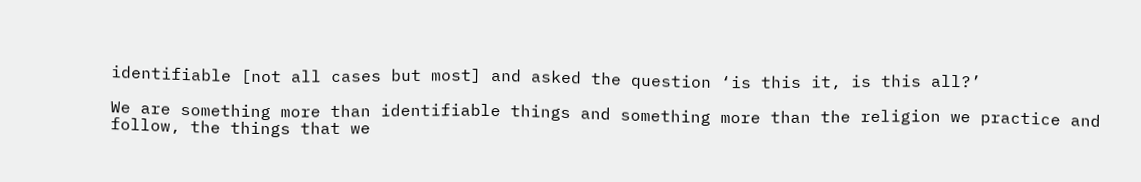identifiable [not all cases but most] and asked the question ‘is this it, is this all?’

We are something more than identifiable things and something more than the religion we practice and follow, the things that we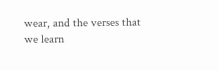wear, and the verses that we learn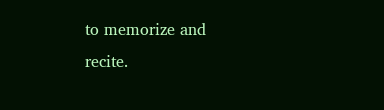to memorize and recite.